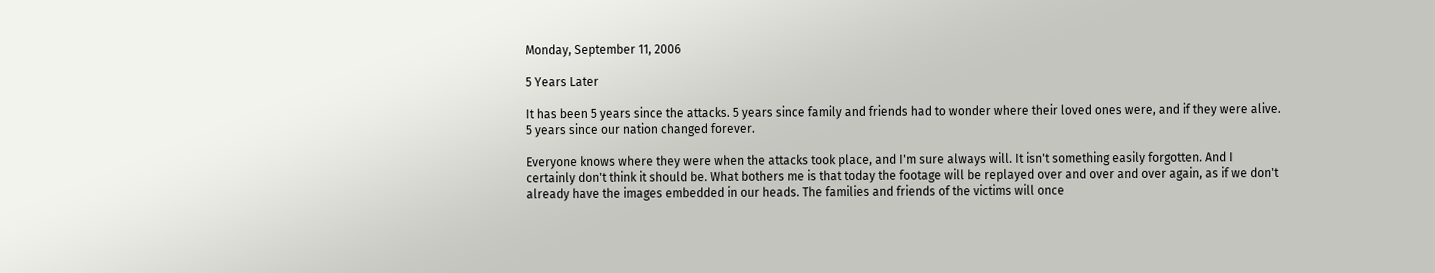Monday, September 11, 2006

5 Years Later

It has been 5 years since the attacks. 5 years since family and friends had to wonder where their loved ones were, and if they were alive. 5 years since our nation changed forever.

Everyone knows where they were when the attacks took place, and I'm sure always will. It isn't something easily forgotten. And I certainly don't think it should be. What bothers me is that today the footage will be replayed over and over and over again, as if we don't already have the images embedded in our heads. The families and friends of the victims will once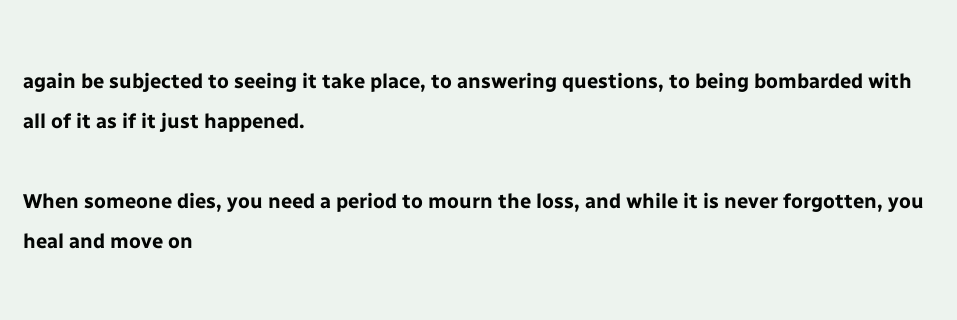again be subjected to seeing it take place, to answering questions, to being bombarded with all of it as if it just happened.

When someone dies, you need a period to mourn the loss, and while it is never forgotten, you heal and move on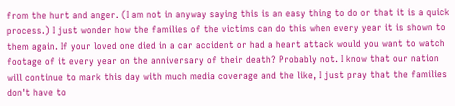from the hurt and anger. (I am not in anyway saying this is an easy thing to do or that it is a quick process.) I just wonder how the families of the victims can do this when every year it is shown to them again. If your loved one died in a car accident or had a heart attack would you want to watch footage of it every year on the anniversary of their death? Probably not. I know that our nation will continue to mark this day with much media coverage and the like, I just pray that the families don't have to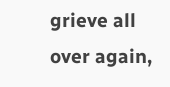grieve all over again,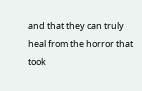and that they can truly heal from the horror that took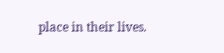place in their lives.